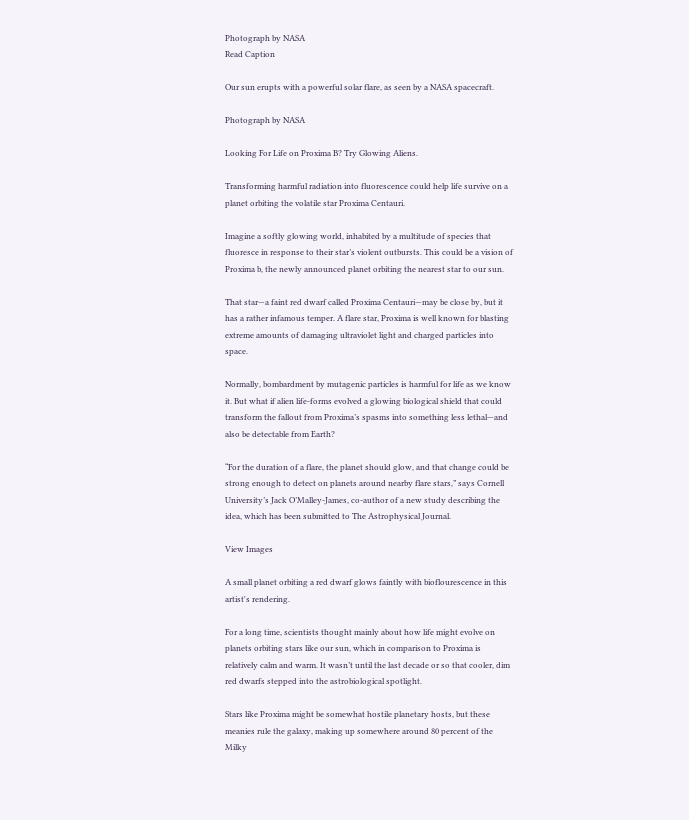Photograph by NASA
Read Caption

Our sun erupts with a powerful solar flare, as seen by a NASA spacecraft.

Photograph by NASA

Looking For Life on Proxima B? Try Glowing Aliens.

Transforming harmful radiation into fluorescence could help life survive on a planet orbiting the volatile star Proxima Centauri.

Imagine a softly glowing world, inhabited by a multitude of species that fluoresce in response to their star’s violent outbursts. This could be a vision of Proxima b, the newly announced planet orbiting the nearest star to our sun.

That star—a faint red dwarf called Proxima Centauri—may be close by, but it has a rather infamous temper. A flare star, Proxima is well known for blasting extreme amounts of damaging ultraviolet light and charged particles into space.

Normally, bombardment by mutagenic particles is harmful for life as we know it. But what if alien life-forms evolved a glowing biological shield that could transform the fallout from Proxima’s spasms into something less lethal—and also be detectable from Earth?

“For the duration of a flare, the planet should glow, and that change could be strong enough to detect on planets around nearby flare stars,” says Cornell University’s Jack O’Malley-James, co-author of a new study describing the idea, which has been submitted to The Astrophysical Journal.

View Images

A small planet orbiting a red dwarf glows faintly with bioflourescence in this artist's rendering.

For a long time, scientists thought mainly about how life might evolve on planets orbiting stars like our sun, which in comparison to Proxima is relatively calm and warm. It wasn’t until the last decade or so that cooler, dim red dwarfs stepped into the astrobiological spotlight.

Stars like Proxima might be somewhat hostile planetary hosts, but these meanies rule the galaxy, making up somewhere around 80 percent of the Milky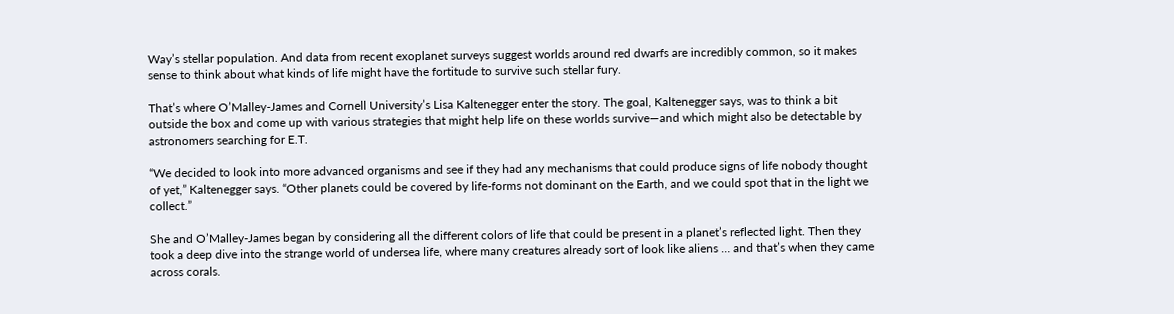Way’s stellar population. And data from recent exoplanet surveys suggest worlds around red dwarfs are incredibly common, so it makes sense to think about what kinds of life might have the fortitude to survive such stellar fury.

That’s where O’Malley-James and Cornell University’s Lisa Kaltenegger enter the story. The goal, Kaltenegger says, was to think a bit outside the box and come up with various strategies that might help life on these worlds survive—and which might also be detectable by astronomers searching for E.T.

“We decided to look into more advanced organisms and see if they had any mechanisms that could produce signs of life nobody thought of yet,” Kaltenegger says. “Other planets could be covered by life-forms not dominant on the Earth, and we could spot that in the light we collect.”

She and O’Malley-James began by considering all the different colors of life that could be present in a planet’s reflected light. Then they took a deep dive into the strange world of undersea life, where many creatures already sort of look like aliens … and that’s when they came across corals.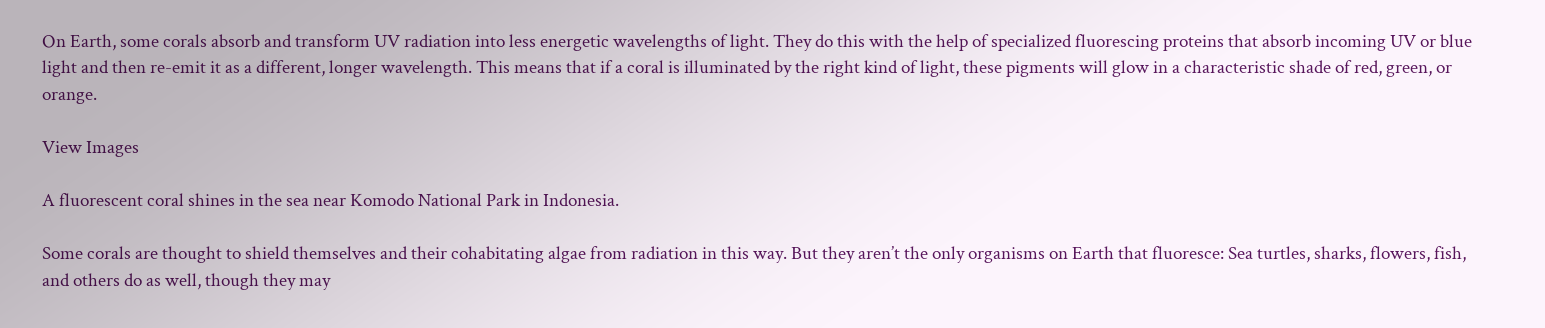On Earth, some corals absorb and transform UV radiation into less energetic wavelengths of light. They do this with the help of specialized fluorescing proteins that absorb incoming UV or blue light and then re-emit it as a different, longer wavelength. This means that if a coral is illuminated by the right kind of light, these pigments will glow in a characteristic shade of red, green, or orange.

View Images

A fluorescent coral shines in the sea near Komodo National Park in Indonesia.

Some corals are thought to shield themselves and their cohabitating algae from radiation in this way. But they aren’t the only organisms on Earth that fluoresce: Sea turtles, sharks, flowers, fish, and others do as well, though they may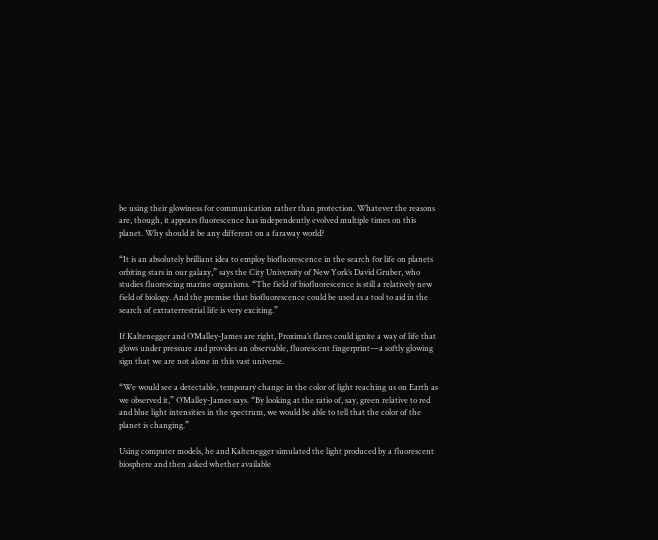be using their glowiness for communication rather than protection. Whatever the reasons are, though, it appears fluorescence has independently evolved multiple times on this planet. Why should it be any different on a faraway world?

“It is an absolutely brilliant idea to employ biofluorescence in the search for life on planets orbiting stars in our galaxy,” says the City University of New York’s David Gruber, who studies fluorescing marine organisms. “The field of biofluorescence is still a relatively new field of biology. And the premise that biofluorescence could be used as a tool to aid in the search of extraterrestrial life is very exciting.”

If Kaltenegger and O’Malley-James are right, Proxima’s flares could ignite a way of life that glows under pressure and provides an observable, fluorescent fingerprint—a softly glowing sign that we are not alone in this vast universe.

“We would see a detectable, temporary change in the color of light reaching us on Earth as we observed it,” O’Malley-James says. “By looking at the ratio of, say, green relative to red and blue light intensities in the spectrum, we would be able to tell that the color of the planet is changing.”

Using computer models, he and Kaltenegger simulated the light produced by a fluorescent biosphere and then asked whether available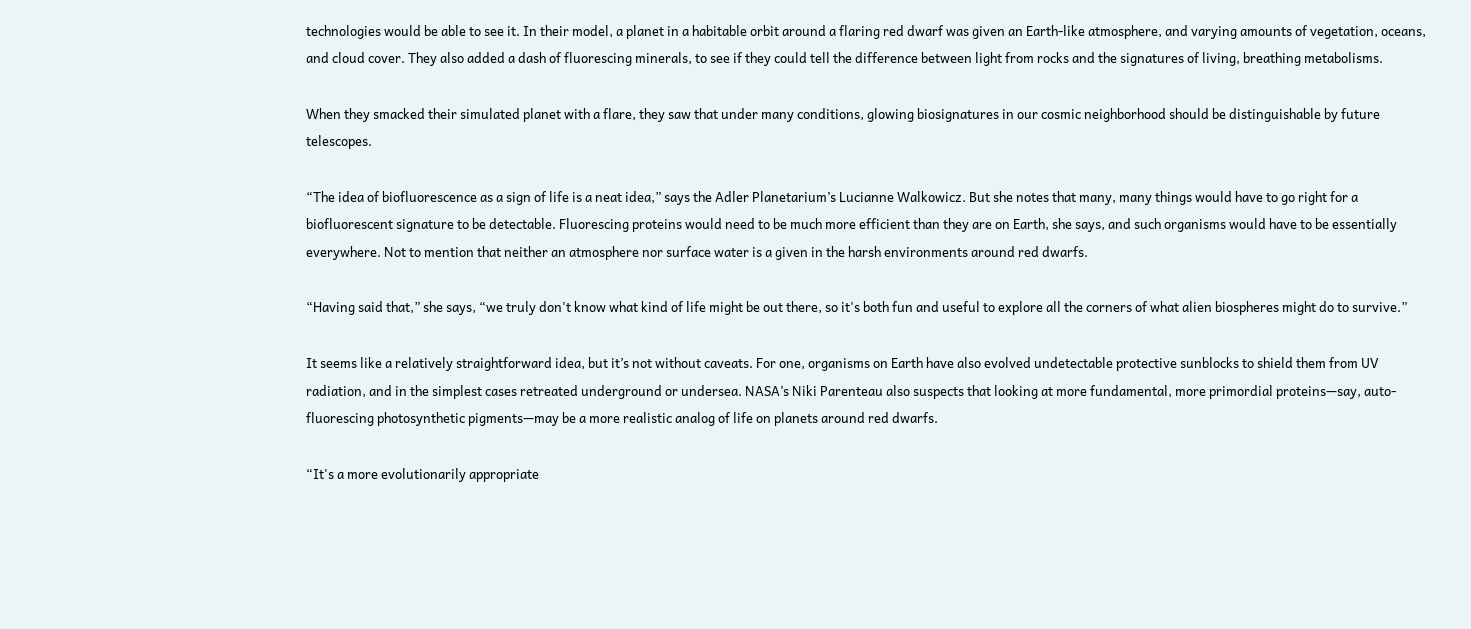technologies would be able to see it. In their model, a planet in a habitable orbit around a flaring red dwarf was given an Earth-like atmosphere, and varying amounts of vegetation, oceans, and cloud cover. They also added a dash of fluorescing minerals, to see if they could tell the difference between light from rocks and the signatures of living, breathing metabolisms.

When they smacked their simulated planet with a flare, they saw that under many conditions, glowing biosignatures in our cosmic neighborhood should be distinguishable by future telescopes.

“The idea of biofluorescence as a sign of life is a neat idea,” says the Adler Planetarium’s Lucianne Walkowicz. But she notes that many, many things would have to go right for a biofluorescent signature to be detectable. Fluorescing proteins would need to be much more efficient than they are on Earth, she says, and such organisms would have to be essentially everywhere. Not to mention that neither an atmosphere nor surface water is a given in the harsh environments around red dwarfs.

“Having said that,” she says, “we truly don't know what kind of life might be out there, so it's both fun and useful to explore all the corners of what alien biospheres might do to survive.”

It seems like a relatively straightforward idea, but it’s not without caveats. For one, organisms on Earth have also evolved undetectable protective sunblocks to shield them from UV radiation, and in the simplest cases retreated underground or undersea. NASA’s Niki Parenteau also suspects that looking at more fundamental, more primordial proteins—say, auto-fluorescing photosynthetic pigments—may be a more realistic analog of life on planets around red dwarfs.

“It's a more evolutionarily appropriate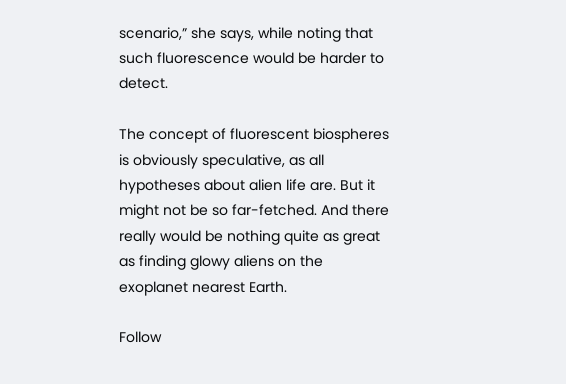scenario,” she says, while noting that such fluorescence would be harder to detect.

The concept of fluorescent biospheres is obviously speculative, as all hypotheses about alien life are. But it might not be so far-fetched. And there really would be nothing quite as great as finding glowy aliens on the exoplanet nearest Earth.

Follow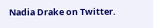Nadia Drake on Twitter.